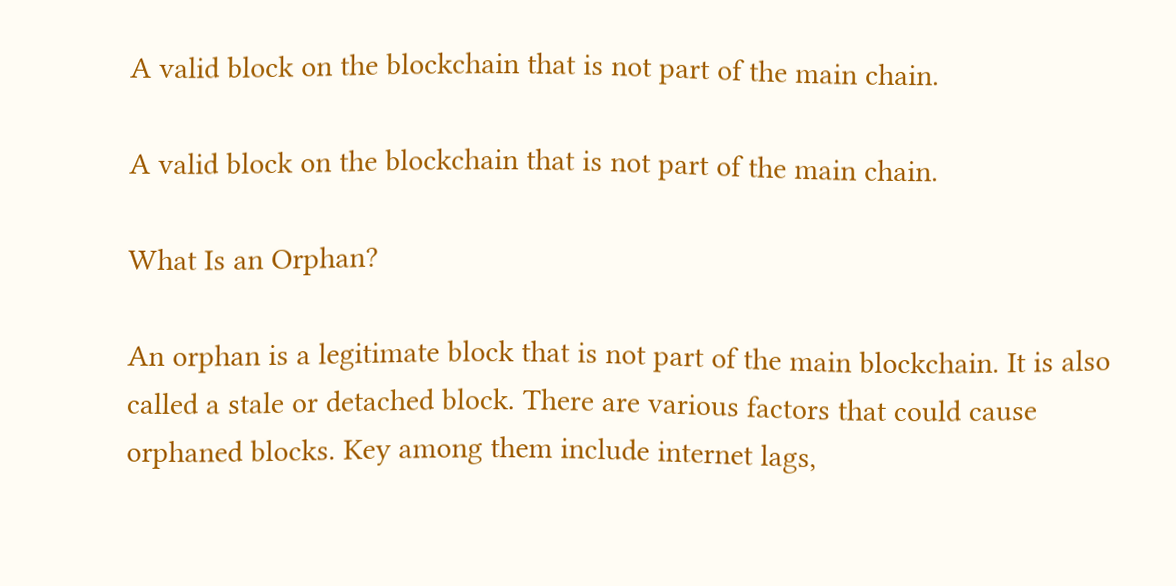A valid block on the blockchain that is not part of the main chain.

A valid block on the blockchain that is not part of the main chain.

What Is an Orphan?

An orphan is a legitimate block that is not part of the main blockchain. It is also called a stale or detached block. There are various factors that could cause orphaned blocks. Key among them include internet lags,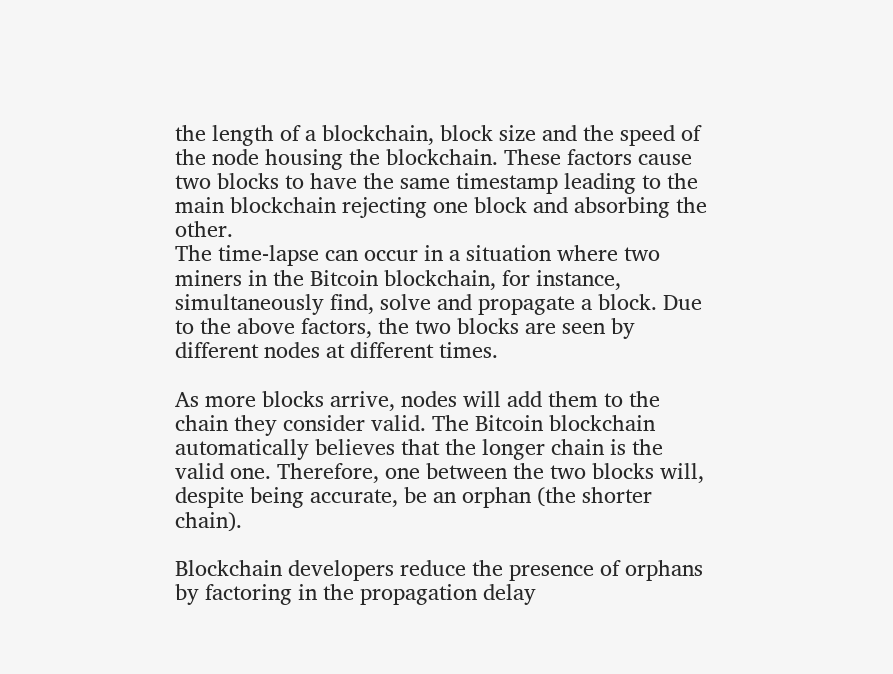the length of a blockchain, block size and the speed of the node housing the blockchain. These factors cause two blocks to have the same timestamp leading to the main blockchain rejecting one block and absorbing the other.
The time-lapse can occur in a situation where two miners in the Bitcoin blockchain, for instance, simultaneously find, solve and propagate a block. Due to the above factors, the two blocks are seen by different nodes at different times.

As more blocks arrive, nodes will add them to the chain they consider valid. The Bitcoin blockchain automatically believes that the longer chain is the valid one. Therefore, one between the two blocks will, despite being accurate, be an orphan (the shorter chain).

Blockchain developers reduce the presence of orphans by factoring in the propagation delay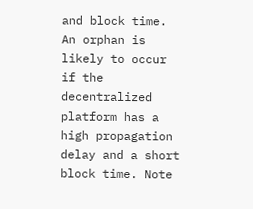and block time. An orphan is likely to occur if the decentralized platform has a high propagation delay and a short block time. Note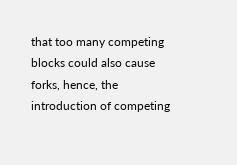that too many competing blocks could also cause forks, hence, the introduction of competing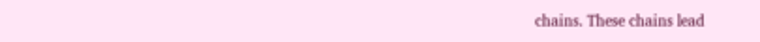chains. These chains lead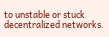to unstable or stuck decentralized networks.